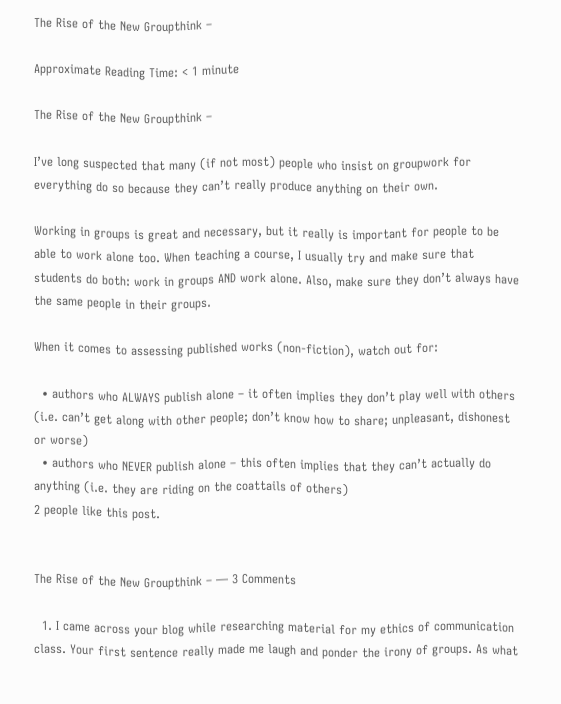The Rise of the New Groupthink –

Approximate Reading Time: < 1 minute

The Rise of the New Groupthink –

I’ve long suspected that many (if not most) people who insist on groupwork for everything do so because they can’t really produce anything on their own.

Working in groups is great and necessary, but it really is important for people to be able to work alone too. When teaching a course, I usually try and make sure that students do both: work in groups AND work alone. Also, make sure they don’t always have the same people in their groups.

When it comes to assessing published works (non-fiction), watch out for:

  • authors who ALWAYS publish alone – it often implies they don’t play well with others (i.e. can’t get along with other people; don’t know how to share; unpleasant, dishonest or worse)
  • authors who NEVER publish alone – this often implies that they can’t actually do anything (i.e. they are riding on the coattails of others)
2 people like this post.


The Rise of the New Groupthink – — 3 Comments

  1. I came across your blog while researching material for my ethics of communication class. Your first sentence really made me laugh and ponder the irony of groups. As what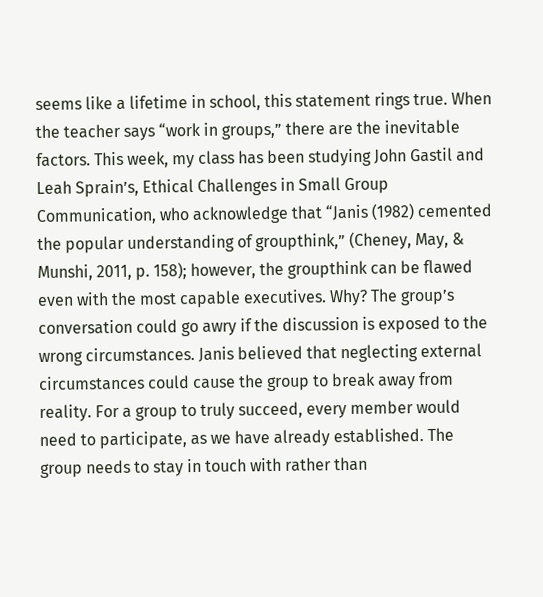seems like a lifetime in school, this statement rings true. When the teacher says “work in groups,” there are the inevitable factors. This week, my class has been studying John Gastil and Leah Sprain’s, Ethical Challenges in Small Group Communication, who acknowledge that “Janis (1982) cemented the popular understanding of groupthink,” (Cheney, May, & Munshi, 2011, p. 158); however, the groupthink can be flawed even with the most capable executives. Why? The group’s conversation could go awry if the discussion is exposed to the wrong circumstances. Janis believed that neglecting external circumstances could cause the group to break away from reality. For a group to truly succeed, every member would need to participate, as we have already established. The group needs to stay in touch with rather than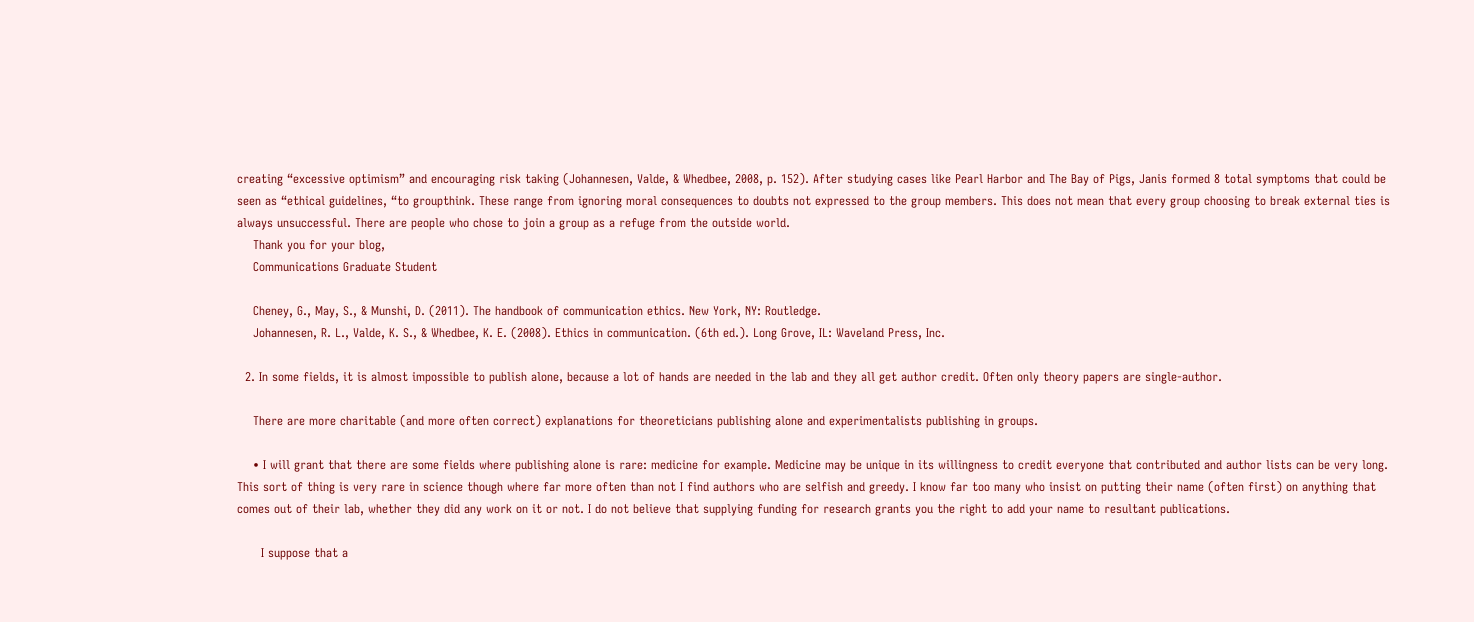creating “excessive optimism” and encouraging risk taking (Johannesen, Valde, & Whedbee, 2008, p. 152). After studying cases like Pearl Harbor and The Bay of Pigs, Janis formed 8 total symptoms that could be seen as “ethical guidelines, “to groupthink. These range from ignoring moral consequences to doubts not expressed to the group members. This does not mean that every group choosing to break external ties is always unsuccessful. There are people who chose to join a group as a refuge from the outside world.
    Thank you for your blog,
    Communications Graduate Student

    Cheney, G., May, S., & Munshi, D. (2011). The handbook of communication ethics. New York, NY: Routledge.
    Johannesen, R. L., Valde, K. S., & Whedbee, K. E. (2008). Ethics in communication. (6th ed.). Long Grove, IL: Waveland Press, Inc.

  2. In some fields, it is almost impossible to publish alone, because a lot of hands are needed in the lab and they all get author credit. Often only theory papers are single-author.

    There are more charitable (and more often correct) explanations for theoreticians publishing alone and experimentalists publishing in groups.

    • I will grant that there are some fields where publishing alone is rare: medicine for example. Medicine may be unique in its willingness to credit everyone that contributed and author lists can be very long. This sort of thing is very rare in science though where far more often than not I find authors who are selfish and greedy. I know far too many who insist on putting their name (often first) on anything that comes out of their lab, whether they did any work on it or not. I do not believe that supplying funding for research grants you the right to add your name to resultant publications.

      I suppose that a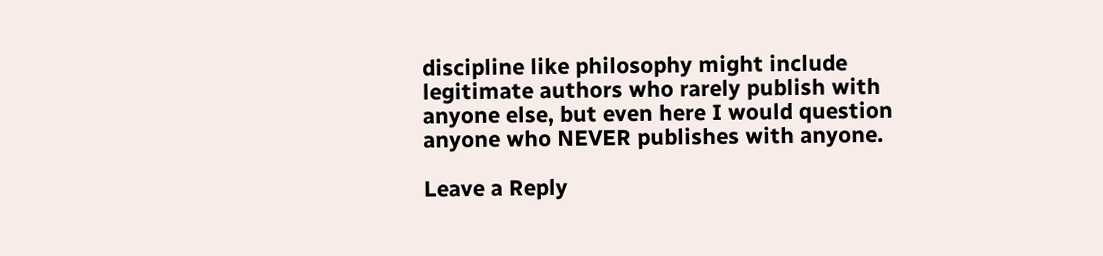discipline like philosophy might include legitimate authors who rarely publish with anyone else, but even here I would question anyone who NEVER publishes with anyone.

Leave a Reply